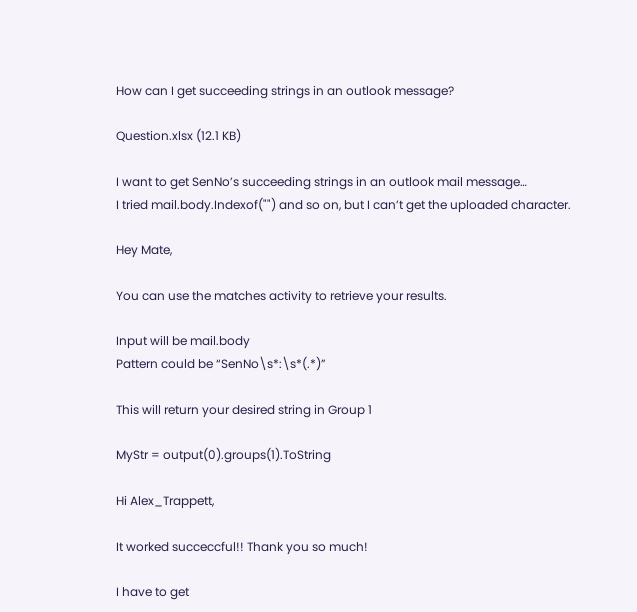How can I get succeeding strings in an outlook message?

Question.xlsx (12.1 KB)

I want to get SenNo’s succeeding strings in an outlook mail message…
I tried mail.body.Indexof("") and so on, but I can’t get the uploaded character.

Hey Mate,

You can use the matches activity to retrieve your results.

Input will be mail.body
Pattern could be “SenNo\s*:\s*(.*)”

This will return your desired string in Group 1

MyStr = output(0).groups(1).ToString

Hi Alex_Trappett,

It worked succeccful!! Thank you so much!

I have to get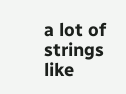a lot of strings like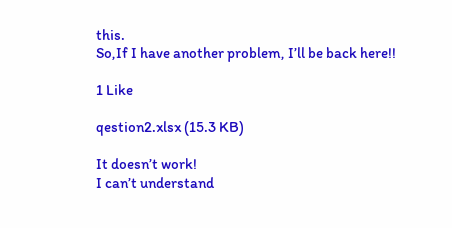this.
So,If I have another problem, I’ll be back here!!

1 Like

qestion2.xlsx (15.3 KB)

It doesn’t work!
I can’t understand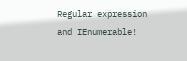Regular expression and IEnumerable!